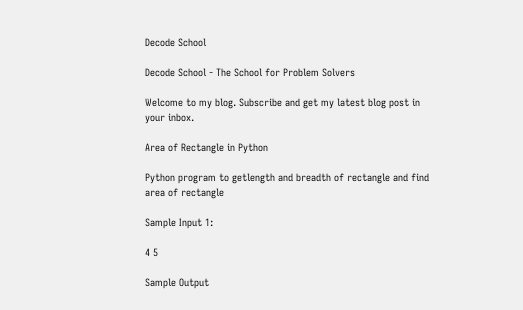Decode School

Decode School - The School for Problem Solvers

Welcome to my blog. Subscribe and get my latest blog post in your inbox.

Area of Rectangle in Python

Python program to getlength and breadth of rectangle and find area of rectangle

Sample Input 1:

4 5

Sample Output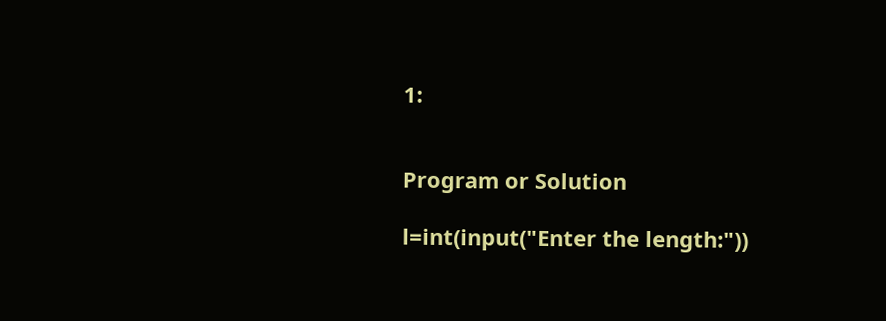1:


Program or Solution

l=int(input("Enter the length:"))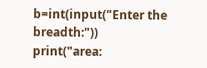b=int(input("Enter the breadth:"))
print("area: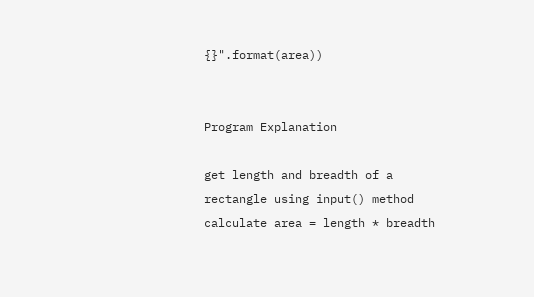{}".format(area))


Program Explanation

get length and breadth of a rectangle using input() method calculate area = length * breadth